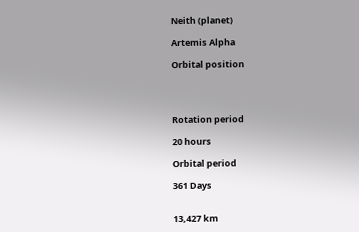Neith (planet)

Artemis Alpha

Orbital position




Rotation period

20 hours

Orbital period

361 Days


13,427 km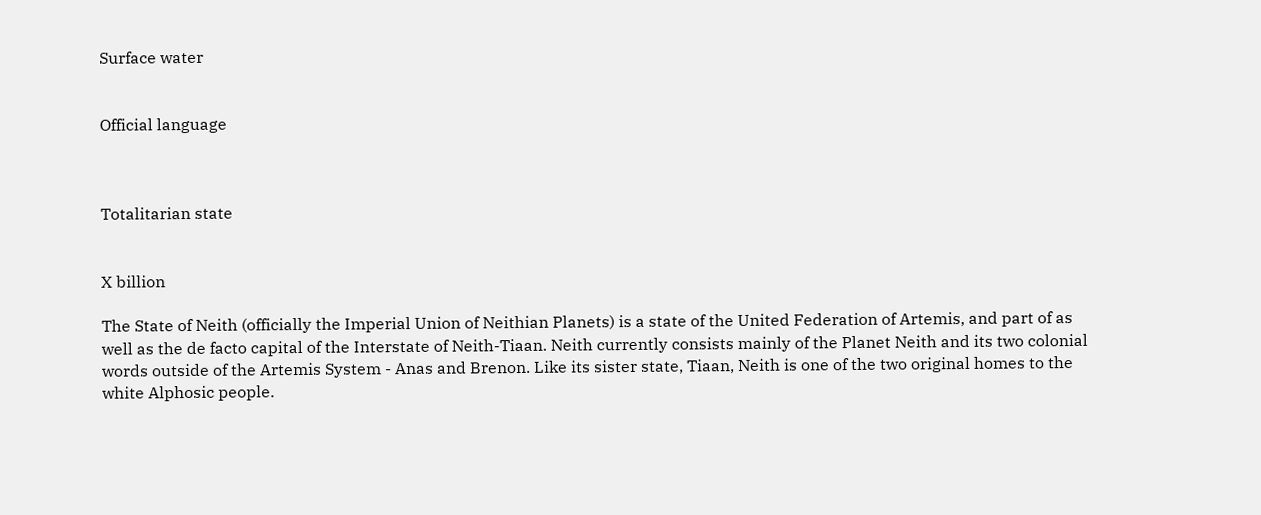Surface water


Official language



Totalitarian state


X billion

The State of Neith (officially the Imperial Union of Neithian Planets) is a state of the United Federation of Artemis, and part of as well as the de facto capital of the Interstate of Neith-Tiaan. Neith currently consists mainly of the Planet Neith and its two colonial words outside of the Artemis System - Anas and Brenon. Like its sister state, Tiaan, Neith is one of the two original homes to the white Alphosic people.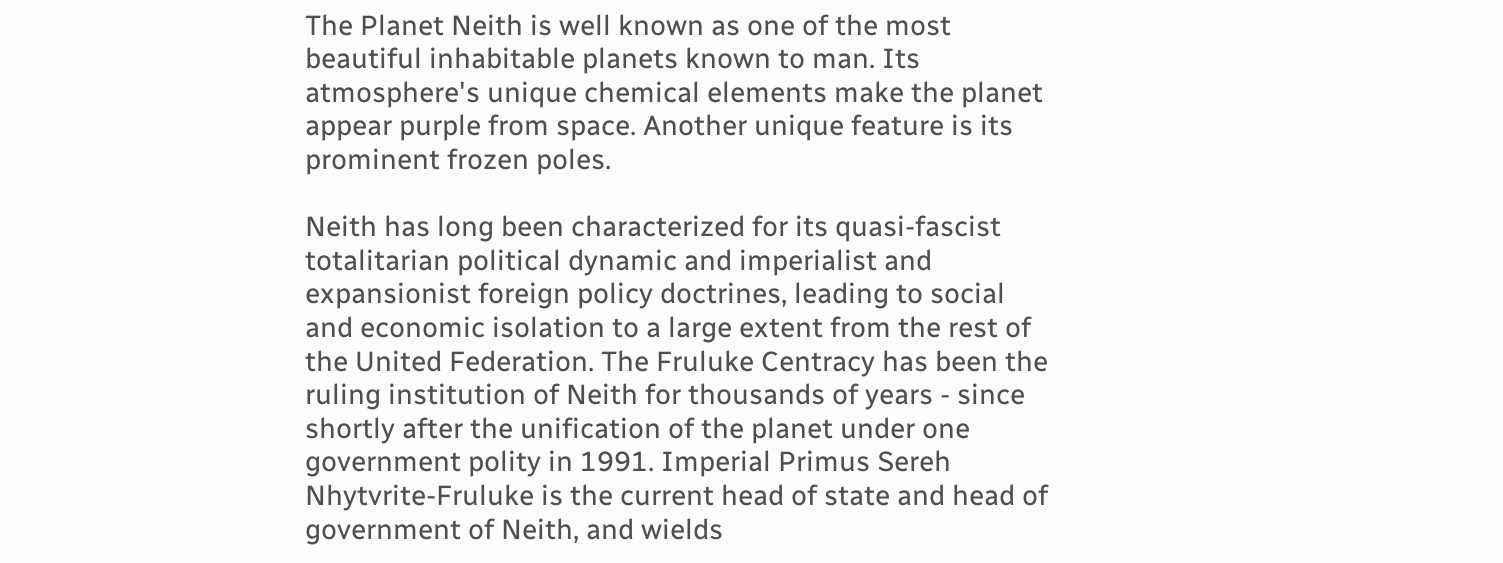The Planet Neith is well known as one of the most beautiful inhabitable planets known to man. Its atmosphere's unique chemical elements make the planet appear purple from space. Another unique feature is its prominent frozen poles.

Neith has long been characterized for its quasi-fascist totalitarian political dynamic and imperialist and expansionist foreign policy doctrines, leading to social and economic isolation to a large extent from the rest of the United Federation. The Fruluke Centracy has been the ruling institution of Neith for thousands of years - since shortly after the unification of the planet under one government polity in 1991. Imperial Primus Sereh Nhytvrite-Fruluke is the current head of state and head of government of Neith, and wields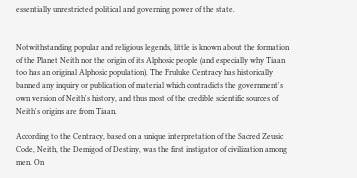essentially unrestricted political and governing power of the state.


Notwithstanding popular and religious legends, little is known about the formation of the Planet Neith nor the origin of its Alphosic people (and especially why Tiaan too has an original Alphosic population). The Fruluke Centracy has historically banned any inquiry or publication of material which contradicts the government's own version of Neith's history, and thus most of the credible scientific sources of Neith's origins are from Tiaan.

According to the Centracy, based on a unique interpretation of the Sacred Zeusic Code, Neith, the Demigod of Destiny, was the first instigator of civilization among men. On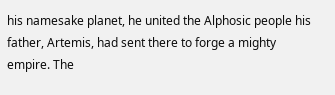his namesake planet, he united the Alphosic people his father, Artemis, had sent there to forge a mighty empire. The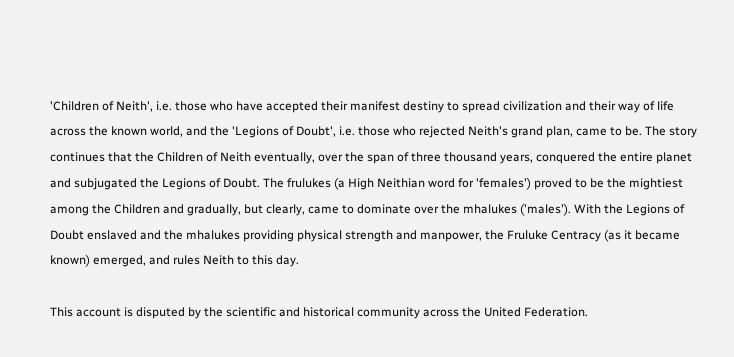'Children of Neith', i.e. those who have accepted their manifest destiny to spread civilization and their way of life across the known world, and the 'Legions of Doubt', i.e. those who rejected Neith's grand plan, came to be. The story continues that the Children of Neith eventually, over the span of three thousand years, conquered the entire planet and subjugated the Legions of Doubt. The frulukes (a High Neithian word for 'females') proved to be the mightiest among the Children and gradually, but clearly, came to dominate over the mhalukes ('males'). With the Legions of Doubt enslaved and the mhalukes providing physical strength and manpower, the Fruluke Centracy (as it became known) emerged, and rules Neith to this day.

This account is disputed by the scientific and historical community across the United Federation.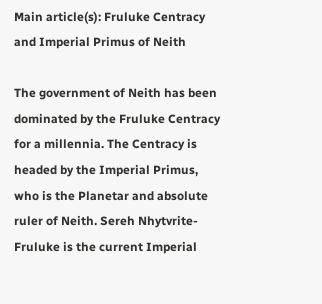Main article(s): Fruluke Centracy and Imperial Primus of Neith

The government of Neith has been dominated by the Fruluke Centracy for a millennia. The Centracy is headed by the Imperial Primus, who is the Planetar and absolute ruler of Neith. Sereh Nhytvrite-Fruluke is the current Imperial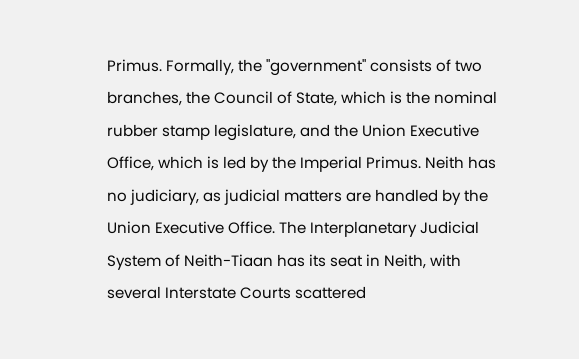Primus. Formally, the "government" consists of two branches, the Council of State, which is the nominal rubber stamp legislature, and the Union Executive Office, which is led by the Imperial Primus. Neith has no judiciary, as judicial matters are handled by the Union Executive Office. The Interplanetary Judicial System of Neith-Tiaan has its seat in Neith, with several Interstate Courts scattered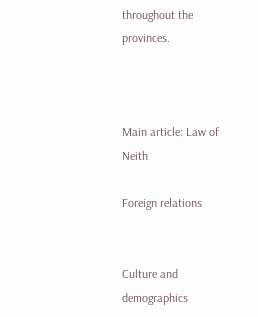throughout the provinces.



Main article: Law of Neith

Foreign relations


Culture and demographics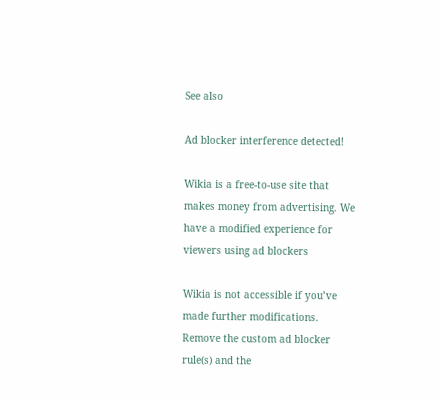See also

Ad blocker interference detected!

Wikia is a free-to-use site that makes money from advertising. We have a modified experience for viewers using ad blockers

Wikia is not accessible if you’ve made further modifications. Remove the custom ad blocker rule(s) and the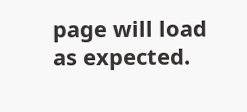page will load as expected.